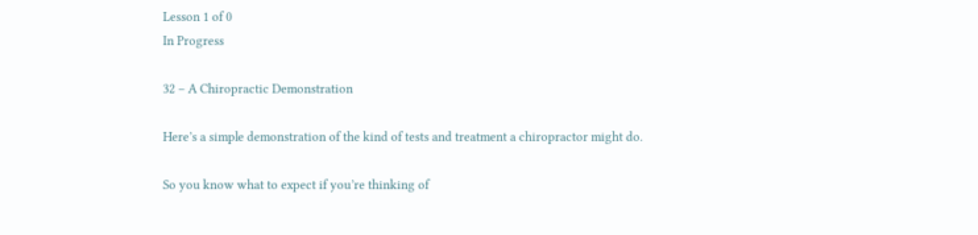Lesson 1 of 0
In Progress

32 – A Chiropractic Demonstration

Here’s a simple demonstration of the kind of tests and treatment a chiropractor might do.

So you know what to expect if you’re thinking of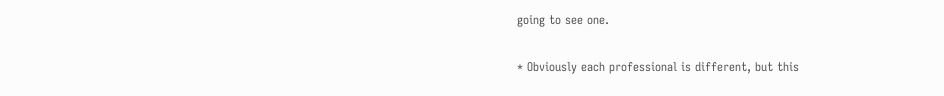going to see one.

* Obviously each professional is different, but this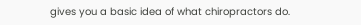gives you a basic idea of what chiropractors do.